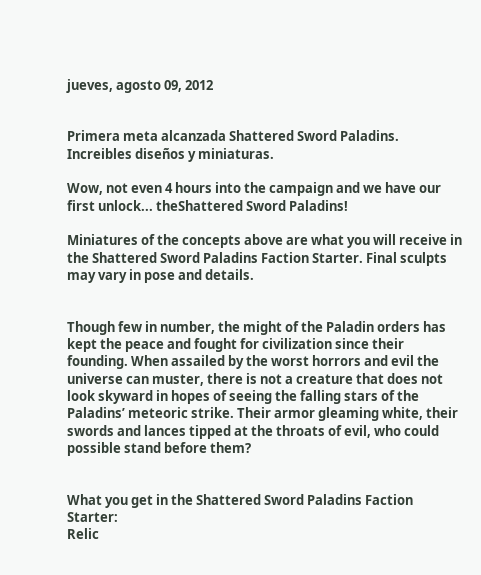jueves, agosto 09, 2012


Primera meta alcanzada Shattered Sword Paladins. Increibles diseños y miniaturas.

Wow, not even 4 hours into the campaign and we have our first unlock... theShattered Sword Paladins!

Miniatures of the concepts above are what you will receive in the Shattered Sword Paladins Faction Starter. Final sculpts may vary in pose and details.


Though few in number, the might of the Paladin orders has kept the peace and fought for civilization since their founding. When assailed by the worst horrors and evil the universe can muster, there is not a creature that does not look skyward in hopes of seeing the falling stars of the Paladins’ meteoric strike. Their armor gleaming white, their swords and lances tipped at the throats of evil, who could possible stand before them?


What you get in the Shattered Sword Paladins Faction Starter:
Relic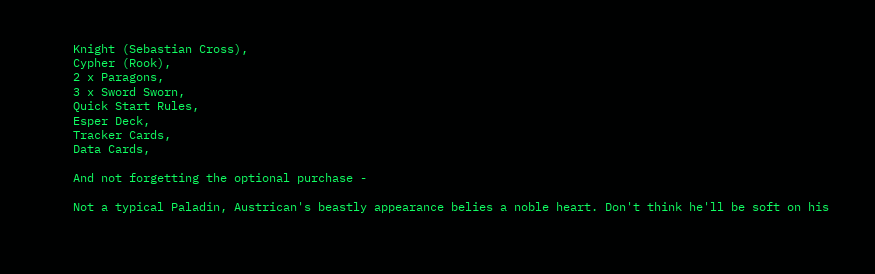Knight (Sebastian Cross),
Cypher (Rook),
2 x Paragons,
3 x Sword Sworn,
Quick Start Rules,
Esper Deck,
Tracker Cards,
Data Cards,

And not forgetting the optional purchase -

Not a typical Paladin, Austrican's beastly appearance belies a noble heart. Don't think he'll be soft on his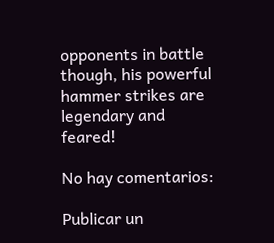opponents in battle though, his powerful hammer strikes are legendary and feared!

No hay comentarios:

Publicar un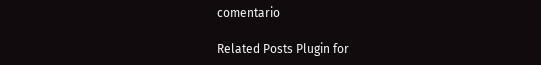comentario

Related Posts Plugin for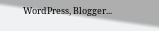WordPress, Blogger...